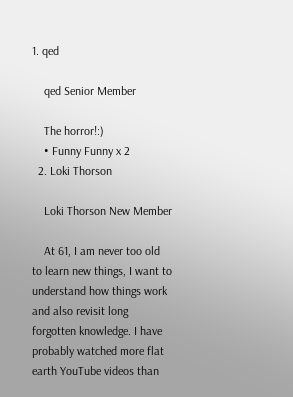1. qed

    qed Senior Member

    The horror!:)
    • Funny Funny x 2
  2. Loki Thorson

    Loki Thorson New Member

    At 61, I am never too old to learn new things, I want to understand how things work and also revisit long forgotten knowledge. I have probably watched more flat earth YouTube videos than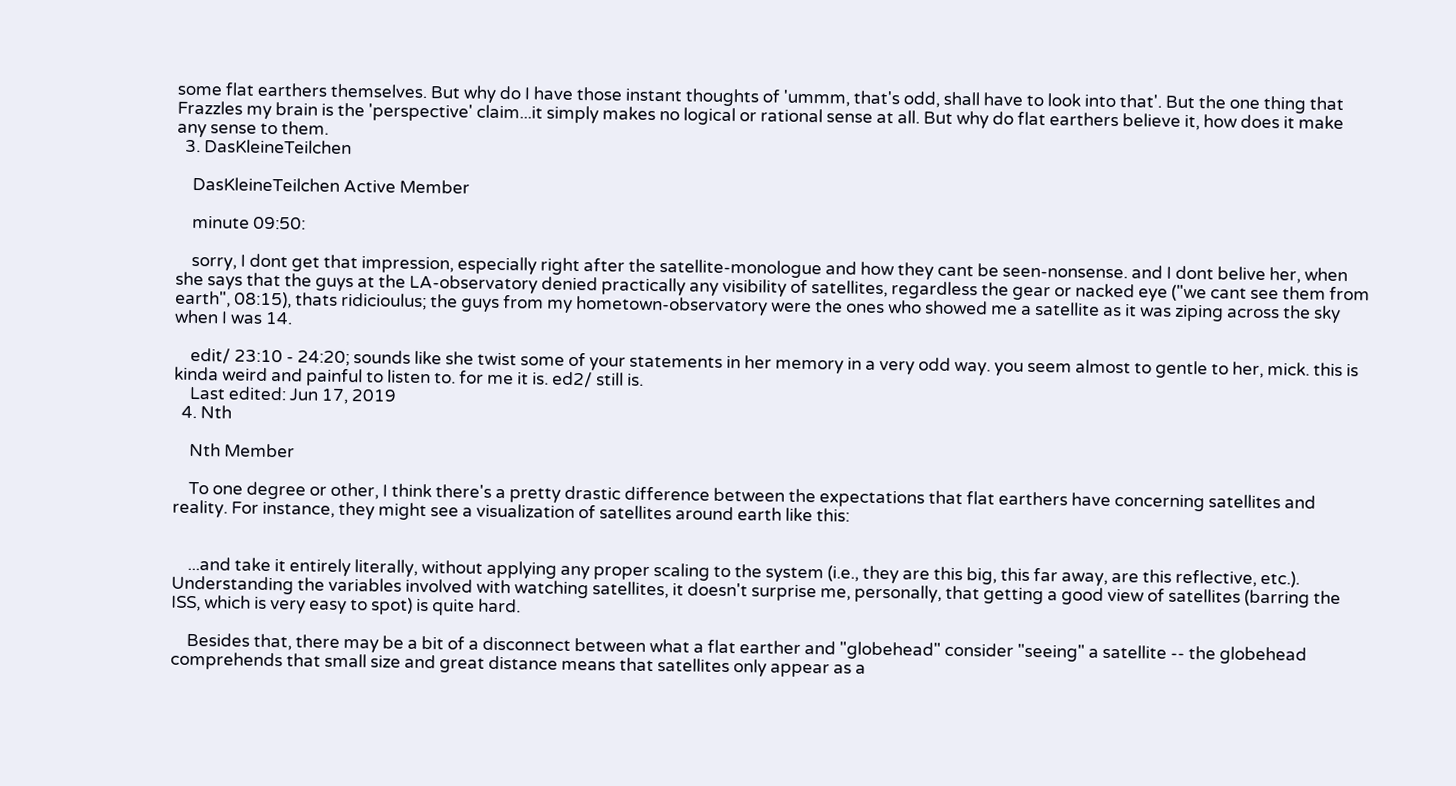some flat earthers themselves. But why do I have those instant thoughts of 'ummm, that's odd, shall have to look into that'. But the one thing that Frazzles my brain is the 'perspective' claim...it simply makes no logical or rational sense at all. But why do flat earthers believe it, how does it make any sense to them.
  3. DasKleineTeilchen

    DasKleineTeilchen Active Member

    minute 09:50:

    sorry, I dont get that impression, especially right after the satellite-monologue and how they cant be seen-nonsense. and I dont belive her, when she says that the guys at the LA-observatory denied practically any visibility of satellites, regardless the gear or nacked eye ("we cant see them from earth", 08:15), thats ridicioulus; the guys from my hometown-observatory were the ones who showed me a satellite as it was ziping across the sky when I was 14.

    edit/ 23:10 - 24:20; sounds like she twist some of your statements in her memory in a very odd way. you seem almost to gentle to her, mick. this is kinda weird and painful to listen to. for me it is. ed2/ still is.
    Last edited: Jun 17, 2019
  4. Nth

    Nth Member

    To one degree or other, I think there's a pretty drastic difference between the expectations that flat earthers have concerning satellites and reality. For instance, they might see a visualization of satellites around earth like this:


    ...and take it entirely literally, without applying any proper scaling to the system (i.e., they are this big, this far away, are this reflective, etc.). Understanding the variables involved with watching satellites, it doesn't surprise me, personally, that getting a good view of satellites (barring the ISS, which is very easy to spot) is quite hard.

    Besides that, there may be a bit of a disconnect between what a flat earther and "globehead" consider "seeing" a satellite -- the globehead comprehends that small size and great distance means that satellites only appear as a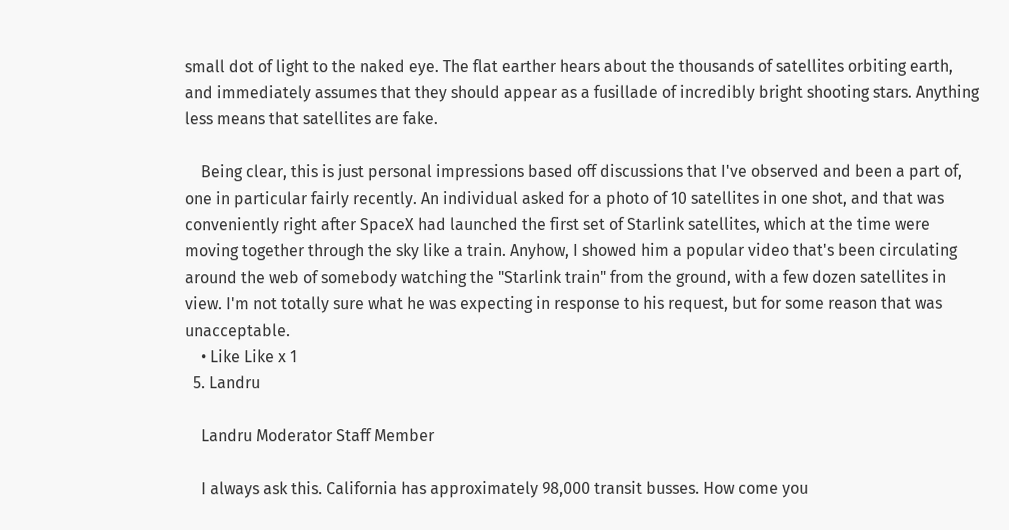small dot of light to the naked eye. The flat earther hears about the thousands of satellites orbiting earth, and immediately assumes that they should appear as a fusillade of incredibly bright shooting stars. Anything less means that satellites are fake.

    Being clear, this is just personal impressions based off discussions that I've observed and been a part of, one in particular fairly recently. An individual asked for a photo of 10 satellites in one shot, and that was conveniently right after SpaceX had launched the first set of Starlink satellites, which at the time were moving together through the sky like a train. Anyhow, I showed him a popular video that's been circulating around the web of somebody watching the "Starlink train" from the ground, with a few dozen satellites in view. I'm not totally sure what he was expecting in response to his request, but for some reason that was unacceptable.
    • Like Like x 1
  5. Landru

    Landru Moderator Staff Member

    I always ask this. California has approximately 98,000 transit busses. How come you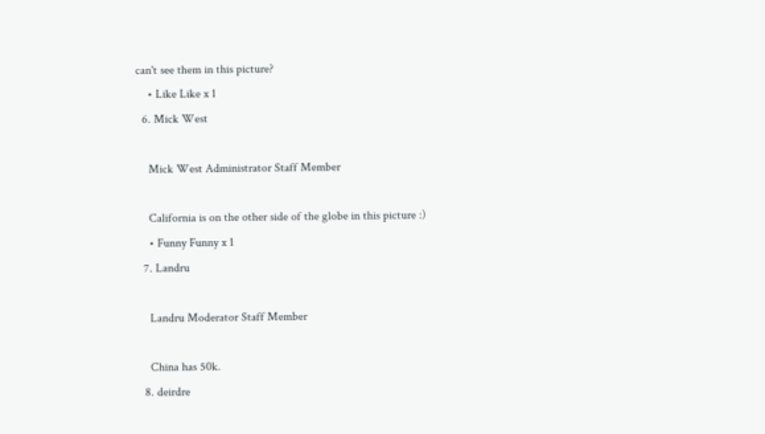can't see them in this picture?
    • Like Like x 1
  6. Mick West

    Mick West Administrator Staff Member

    California is on the other side of the globe in this picture :)
    • Funny Funny x 1
  7. Landru

    Landru Moderator Staff Member

    China has 50k.
  8. deirdre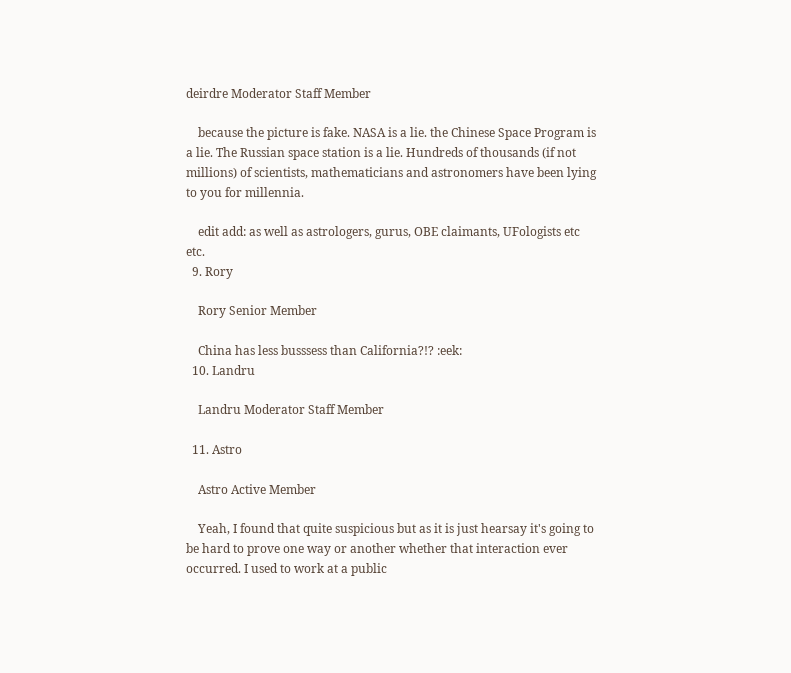deirdre Moderator Staff Member

    because the picture is fake. NASA is a lie. the Chinese Space Program is a lie. The Russian space station is a lie. Hundreds of thousands (if not millions) of scientists, mathematicians and astronomers have been lying to you for millennia.

    edit add: as well as astrologers, gurus, OBE claimants, UFologists etc etc.
  9. Rory

    Rory Senior Member

    China has less busssess than California?!? :eek:
  10. Landru

    Landru Moderator Staff Member

  11. Astro

    Astro Active Member

    Yeah, I found that quite suspicious but as it is just hearsay it's going to be hard to prove one way or another whether that interaction ever occurred. I used to work at a public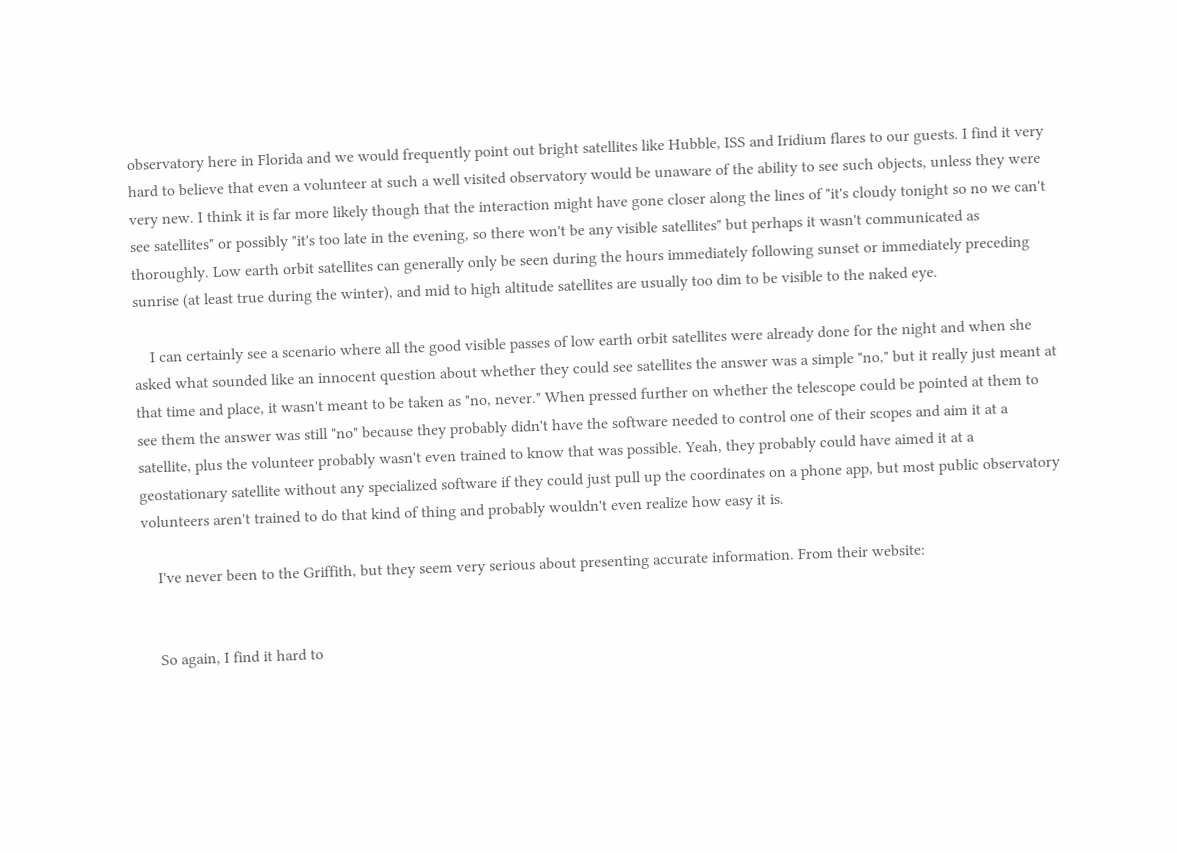observatory here in Florida and we would frequently point out bright satellites like Hubble, ISS and Iridium flares to our guests. I find it very hard to believe that even a volunteer at such a well visited observatory would be unaware of the ability to see such objects, unless they were very new. I think it is far more likely though that the interaction might have gone closer along the lines of "it's cloudy tonight so no we can't see satellites" or possibly "it's too late in the evening, so there won't be any visible satellites" but perhaps it wasn't communicated as thoroughly. Low earth orbit satellites can generally only be seen during the hours immediately following sunset or immediately preceding sunrise (at least true during the winter), and mid to high altitude satellites are usually too dim to be visible to the naked eye.

    I can certainly see a scenario where all the good visible passes of low earth orbit satellites were already done for the night and when she asked what sounded like an innocent question about whether they could see satellites the answer was a simple "no," but it really just meant at that time and place, it wasn't meant to be taken as "no, never." When pressed further on whether the telescope could be pointed at them to see them the answer was still "no" because they probably didn't have the software needed to control one of their scopes and aim it at a satellite, plus the volunteer probably wasn't even trained to know that was possible. Yeah, they probably could have aimed it at a geostationary satellite without any specialized software if they could just pull up the coordinates on a phone app, but most public observatory volunteers aren't trained to do that kind of thing and probably wouldn't even realize how easy it is.

    I've never been to the Griffith, but they seem very serious about presenting accurate information. From their website:


    So again, I find it hard to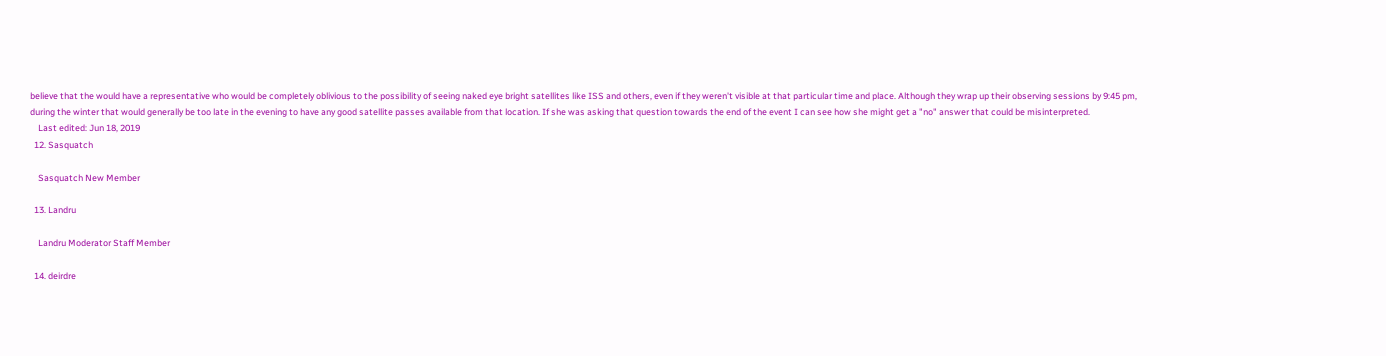believe that the would have a representative who would be completely oblivious to the possibility of seeing naked eye bright satellites like ISS and others, even if they weren't visible at that particular time and place. Although they wrap up their observing sessions by 9:45 pm, during the winter that would generally be too late in the evening to have any good satellite passes available from that location. If she was asking that question towards the end of the event I can see how she might get a "no" answer that could be misinterpreted.
    Last edited: Jun 18, 2019
  12. Sasquatch

    Sasquatch New Member

  13. Landru

    Landru Moderator Staff Member

  14. deirdre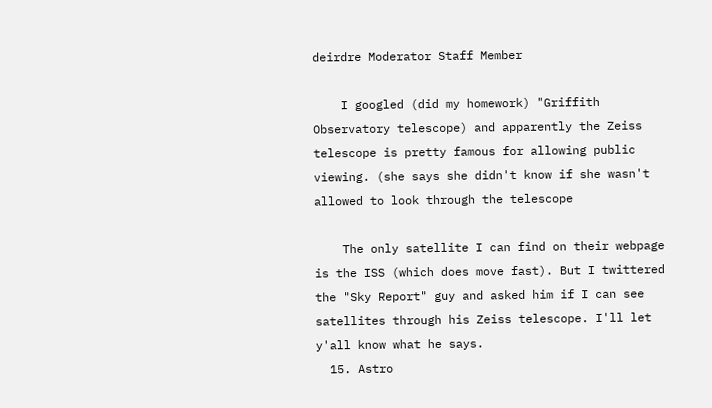deirdre Moderator Staff Member

    I googled (did my homework) "Griffith Observatory telescope) and apparently the Zeiss telescope is pretty famous for allowing public viewing. (she says she didn't know if she wasn't allowed to look through the telescope

    The only satellite I can find on their webpage is the ISS (which does move fast). But I twittered the "Sky Report" guy and asked him if I can see satellites through his Zeiss telescope. I'll let y'all know what he says.
  15. Astro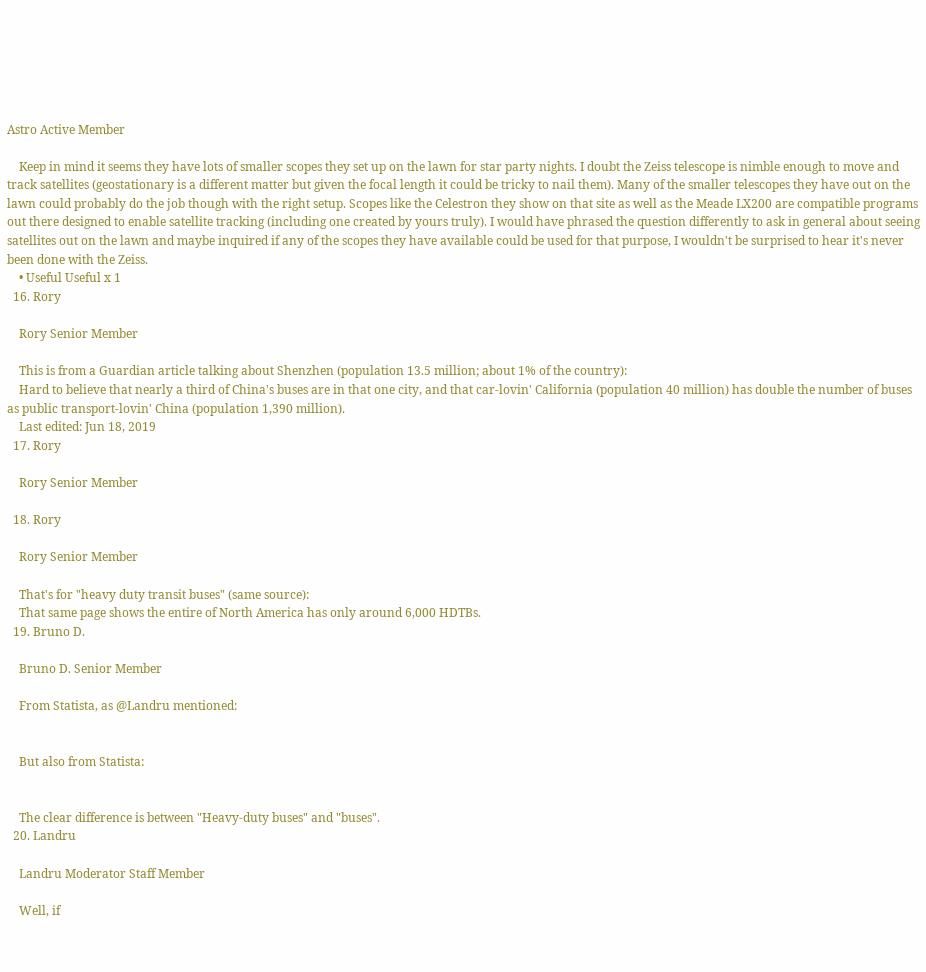Astro Active Member

    Keep in mind it seems they have lots of smaller scopes they set up on the lawn for star party nights. I doubt the Zeiss telescope is nimble enough to move and track satellites (geostationary is a different matter but given the focal length it could be tricky to nail them). Many of the smaller telescopes they have out on the lawn could probably do the job though with the right setup. Scopes like the Celestron they show on that site as well as the Meade LX200 are compatible programs out there designed to enable satellite tracking (including one created by yours truly). I would have phrased the question differently to ask in general about seeing satellites out on the lawn and maybe inquired if any of the scopes they have available could be used for that purpose, I wouldn't be surprised to hear it's never been done with the Zeiss.
    • Useful Useful x 1
  16. Rory

    Rory Senior Member

    This is from a Guardian article talking about Shenzhen (population 13.5 million; about 1% of the country):
    Hard to believe that nearly a third of China's buses are in that one city, and that car-lovin' California (population 40 million) has double the number of buses as public transport-lovin' China (population 1,390 million).
    Last edited: Jun 18, 2019
  17. Rory

    Rory Senior Member

  18. Rory

    Rory Senior Member

    That's for "heavy duty transit buses" (same source):
    That same page shows the entire of North America has only around 6,000 HDTBs.
  19. Bruno D.

    Bruno D. Senior Member

    From Statista, as @Landru mentioned:


    But also from Statista:


    The clear difference is between "Heavy-duty buses" and "buses".
  20. Landru

    Landru Moderator Staff Member

    Well, if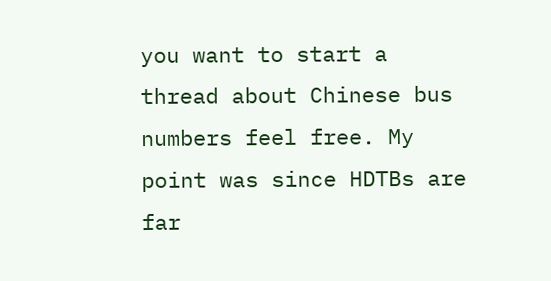you want to start a thread about Chinese bus numbers feel free. My point was since HDTBs are far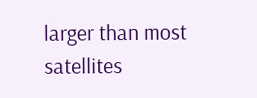larger than most satellites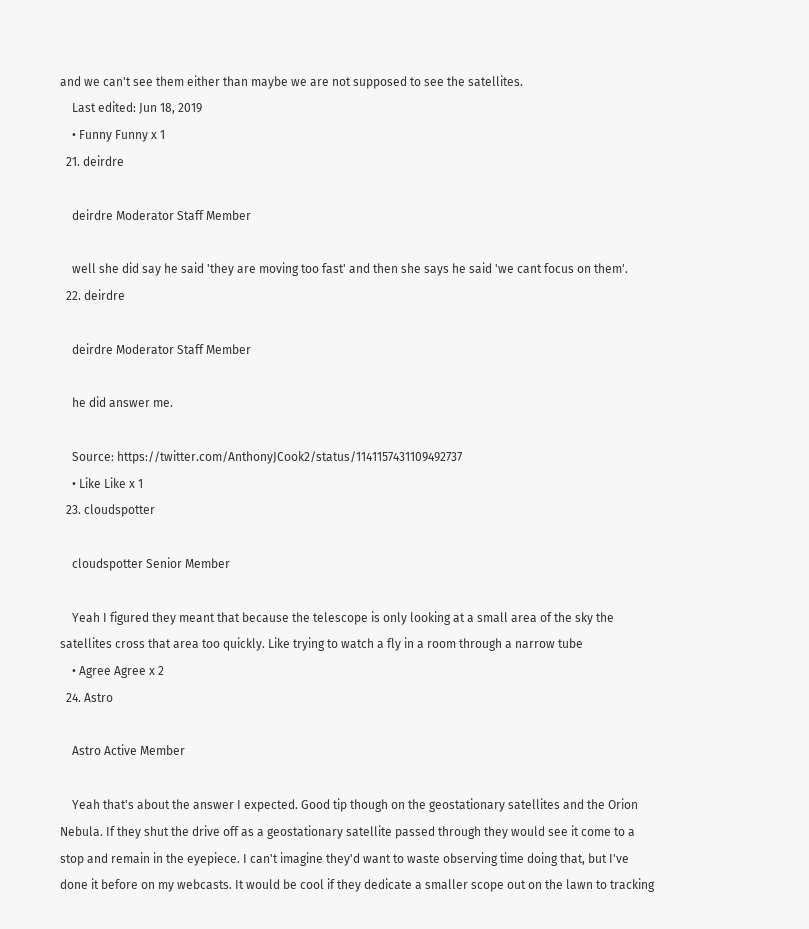and we can't see them either than maybe we are not supposed to see the satellites.
    Last edited: Jun 18, 2019
    • Funny Funny x 1
  21. deirdre

    deirdre Moderator Staff Member

    well she did say he said 'they are moving too fast' and then she says he said 'we cant focus on them'.
  22. deirdre

    deirdre Moderator Staff Member

    he did answer me.

    Source: https://twitter.com/AnthonyJCook2/status/1141157431109492737
    • Like Like x 1
  23. cloudspotter

    cloudspotter Senior Member

    Yeah I figured they meant that because the telescope is only looking at a small area of the sky the satellites cross that area too quickly. Like trying to watch a fly in a room through a narrow tube
    • Agree Agree x 2
  24. Astro

    Astro Active Member

    Yeah that's about the answer I expected. Good tip though on the geostationary satellites and the Orion Nebula. If they shut the drive off as a geostationary satellite passed through they would see it come to a stop and remain in the eyepiece. I can't imagine they'd want to waste observing time doing that, but I've done it before on my webcasts. It would be cool if they dedicate a smaller scope out on the lawn to tracking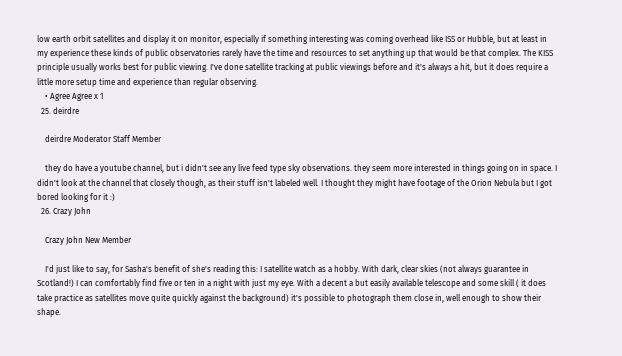low earth orbit satellites and display it on monitor, especially if something interesting was coming overhead like ISS or Hubble, but at least in my experience these kinds of public observatories rarely have the time and resources to set anything up that would be that complex. The KISS principle usually works best for public viewing. I've done satellite tracking at public viewings before and it's always a hit, but it does require a little more setup time and experience than regular observing.
    • Agree Agree x 1
  25. deirdre

    deirdre Moderator Staff Member

    they do have a youtube channel, but i didn't see any live feed type sky observations. they seem more interested in things going on in space. I didn't look at the channel that closely though, as their stuff isn't labeled well. I thought they might have footage of the Orion Nebula but I got bored looking for it :)
  26. Crazy John

    Crazy John New Member

    I'd just like to say, for Sasha's benefit of she's reading this: I satellite watch as a hobby. With dark, clear skies (not always guarantee in Scotland!) I can comfortably find five or ten in a night with just my eye. With a decent a but easily available telescope and some skill ( it does take practice as satellites move quite quickly against the background) it's possible to photograph them close in, well enough to show their shape.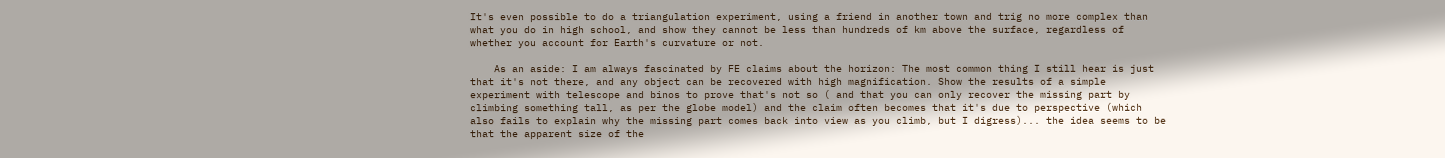It's even possible to do a triangulation experiment, using a friend in another town and trig no more complex than what you do in high school, and show they cannot be less than hundreds of km above the surface, regardless of whether you account for Earth's curvature or not.

    As an aside: I am always fascinated by FE claims about the horizon: The most common thing I still hear is just that it's not there, and any object can be recovered with high magnification. Show the results of a simple experiment with telescope and binos to prove that's not so ( and that you can only recover the missing part by climbing something tall, as per the globe model) and the claim often becomes that it's due to perspective (which also fails to explain why the missing part comes back into view as you climb, but I digress)... the idea seems to be that the apparent size of the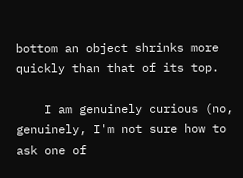bottom an object shrinks more quickly than that of its top.

    I am genuinely curious (no, genuinely, I'm not sure how to ask one of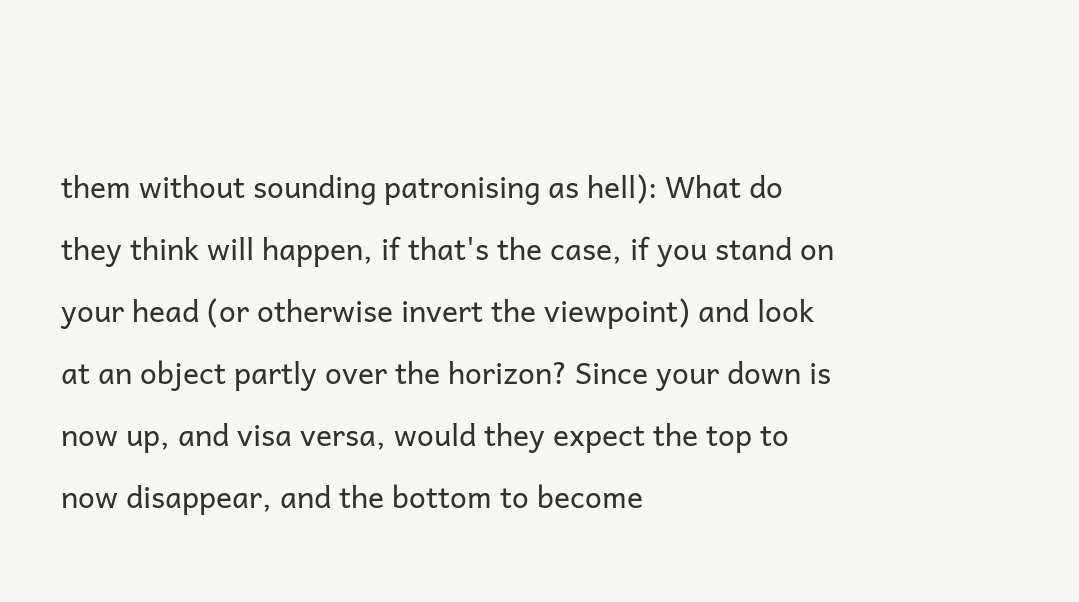them without sounding patronising as hell): What do they think will happen, if that's the case, if you stand on your head (or otherwise invert the viewpoint) and look at an object partly over the horizon? Since your down is now up, and visa versa, would they expect the top to now disappear, and the bottom to become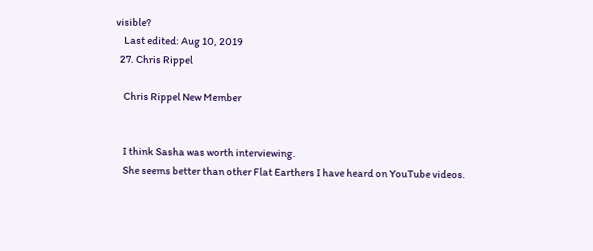visible?
    Last edited: Aug 10, 2019
  27. Chris Rippel

    Chris Rippel New Member


    I think Sasha was worth interviewing.
    She seems better than other Flat Earthers I have heard on YouTube videos.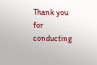Thank you for conducting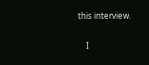this interview.

    I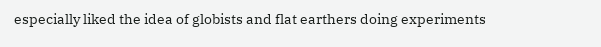especially liked the idea of globists and flat earthers doing experiments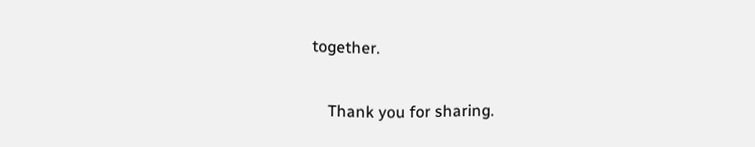together.

    Thank you for sharing.